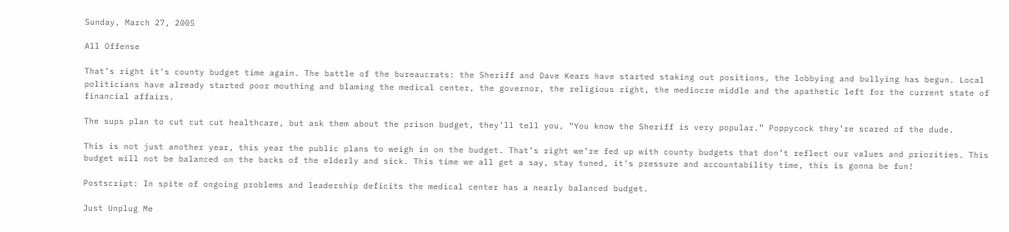Sunday, March 27, 2005

All Offense

That’s right it's county budget time again. The battle of the bureaucrats: the Sheriff and Dave Kears have started staking out positions, the lobbying and bullying has begun. Local politicians have already started poor mouthing and blaming the medical center, the governor, the religious right, the mediocre middle and the apathetic left for the current state of financial affairs.

The sups plan to cut cut cut healthcare, but ask them about the prison budget, they’ll tell you, “You know the Sheriff is very popular.” Poppycock they’re scared of the dude.

This is not just another year, this year the public plans to weigh in on the budget. That’s right we’re fed up with county budgets that don’t reflect our values and priorities. This budget will not be balanced on the backs of the elderly and sick. This time we all get a say, stay tuned, it's pressure and accountability time, this is gonna be fun!

Postscript: In spite of ongoing problems and leadership deficits the medical center has a nearly balanced budget.

Just Unplug Me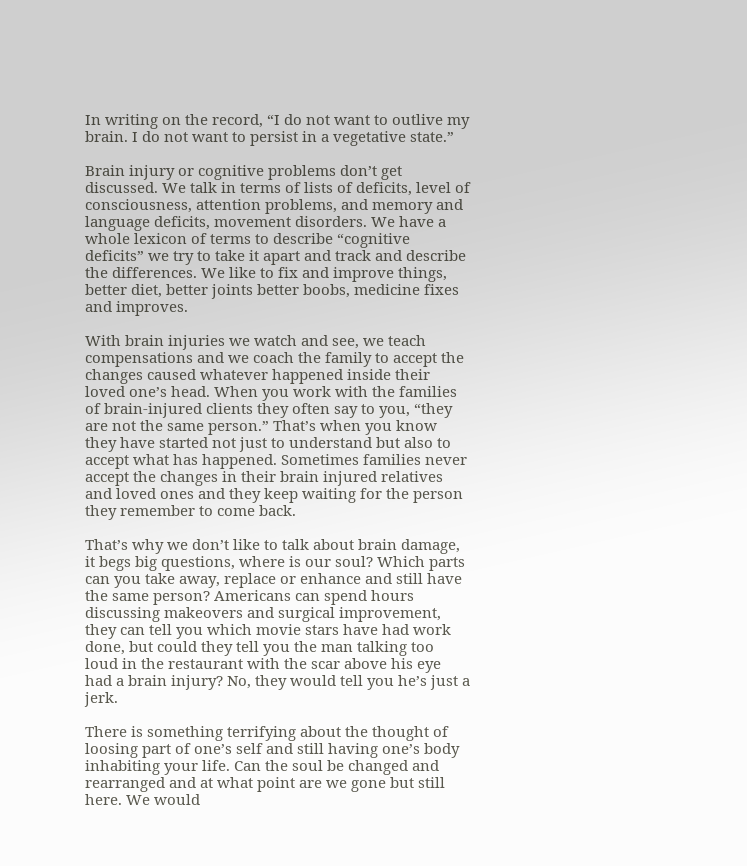In writing on the record, “I do not want to outlive my brain. I do not want to persist in a vegetative state.”

Brain injury or cognitive problems don’t get discussed. We talk in terms of lists of deficits, level of consciousness, attention problems, and memory and language deficits, movement disorders. We have a whole lexicon of terms to describe “cognitive deficits” we try to take it apart and track and describe the differences. We like to fix and improve things, better diet, better joints better boobs, medicine fixes and improves.

With brain injuries we watch and see, we teach compensations and we coach the family to accept the changes caused whatever happened inside their loved one’s head. When you work with the families of brain-injured clients they often say to you, “they are not the same person.” That’s when you know they have started not just to understand but also to accept what has happened. Sometimes families never accept the changes in their brain injured relatives and loved ones and they keep waiting for the person they remember to come back.

That’s why we don’t like to talk about brain damage, it begs big questions, where is our soul? Which parts can you take away, replace or enhance and still have the same person? Americans can spend hours discussing makeovers and surgical improvement, they can tell you which movie stars have had work done, but could they tell you the man talking too loud in the restaurant with the scar above his eye had a brain injury? No, they would tell you he’s just a jerk.

There is something terrifying about the thought of loosing part of one’s self and still having one’s body inhabiting your life. Can the soul be changed and rearranged and at what point are we gone but still here. We would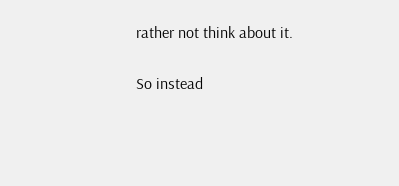rather not think about it.

So instead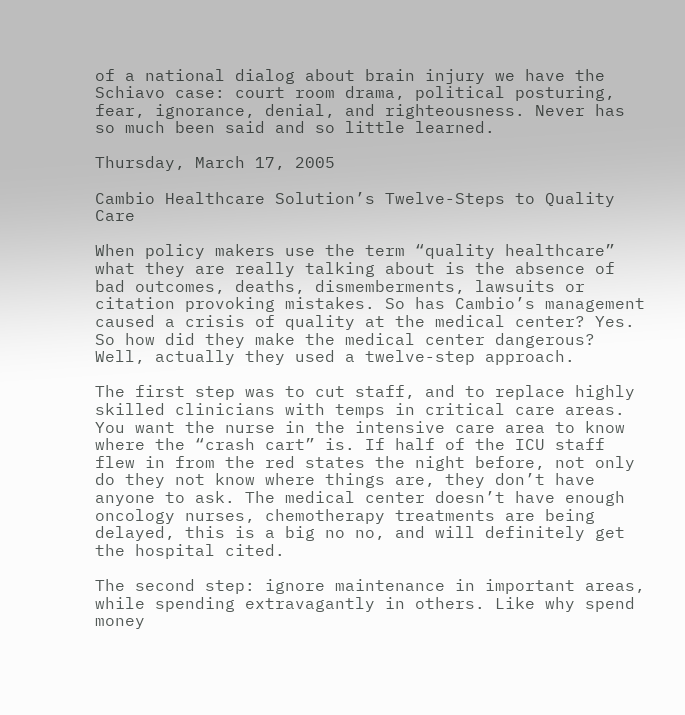of a national dialog about brain injury we have the Schiavo case: court room drama, political posturing, fear, ignorance, denial, and righteousness. Never has so much been said and so little learned.

Thursday, March 17, 2005

Cambio Healthcare Solution’s Twelve-Steps to Quality Care

When policy makers use the term “quality healthcare” what they are really talking about is the absence of bad outcomes, deaths, dismemberments, lawsuits or citation provoking mistakes. So has Cambio’s management caused a crisis of quality at the medical center? Yes. So how did they make the medical center dangerous? Well, actually they used a twelve-step approach.

The first step was to cut staff, and to replace highly skilled clinicians with temps in critical care areas. You want the nurse in the intensive care area to know where the “crash cart” is. If half of the ICU staff flew in from the red states the night before, not only do they not know where things are, they don’t have anyone to ask. The medical center doesn’t have enough oncology nurses, chemotherapy treatments are being delayed, this is a big no no, and will definitely get the hospital cited.

The second step: ignore maintenance in important areas, while spending extravagantly in others. Like why spend money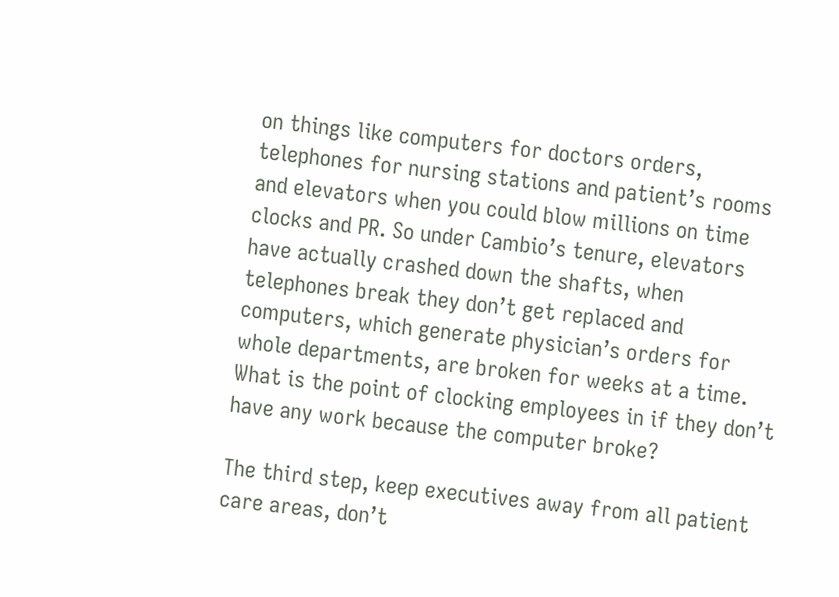on things like computers for doctors orders, telephones for nursing stations and patient’s rooms and elevators when you could blow millions on time clocks and PR. So under Cambio’s tenure, elevators have actually crashed down the shafts, when telephones break they don’t get replaced and computers, which generate physician’s orders for whole departments, are broken for weeks at a time. What is the point of clocking employees in if they don’t have any work because the computer broke?

The third step, keep executives away from all patient care areas, don’t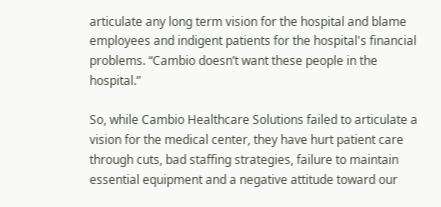articulate any long term vision for the hospital and blame employees and indigent patients for the hospital's financial problems. “Cambio doesn’t want these people in the hospital.”

So, while Cambio Healthcare Solutions failed to articulate a vision for the medical center, they have hurt patient care through cuts, bad staffing strategies, failure to maintain essential equipment and a negative attitude toward our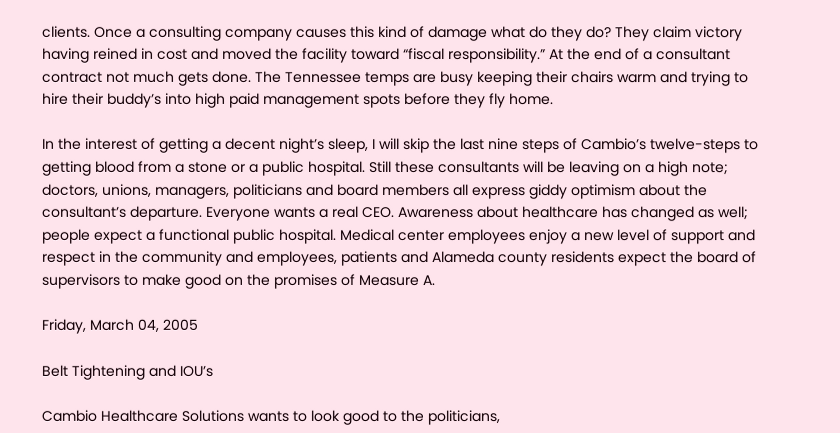clients. Once a consulting company causes this kind of damage what do they do? They claim victory having reined in cost and moved the facility toward “fiscal responsibility.” At the end of a consultant contract not much gets done. The Tennessee temps are busy keeping their chairs warm and trying to hire their buddy’s into high paid management spots before they fly home.

In the interest of getting a decent night’s sleep, I will skip the last nine steps of Cambio’s twelve-steps to getting blood from a stone or a public hospital. Still these consultants will be leaving on a high note; doctors, unions, managers, politicians and board members all express giddy optimism about the consultant’s departure. Everyone wants a real CEO. Awareness about healthcare has changed as well; people expect a functional public hospital. Medical center employees enjoy a new level of support and respect in the community and employees, patients and Alameda county residents expect the board of supervisors to make good on the promises of Measure A.

Friday, March 04, 2005

Belt Tightening and IOU’s

Cambio Healthcare Solutions wants to look good to the politicians,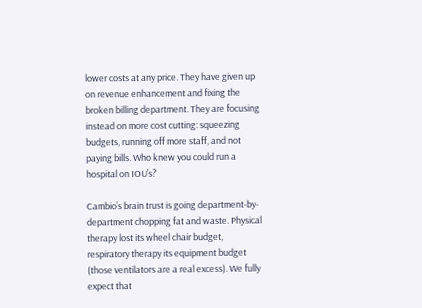lower costs at any price. They have given up on revenue enhancement and fixing the broken billing department. They are focusing instead on more cost cutting: squeezing budgets, running off more staff, and not paying bills. Who knew you could run a hospital on IOU’s?

Cambio’s brain trust is going department-by-department chopping fat and waste. Physical therapy lost its wheel chair budget, respiratory therapy its equipment budget (those ventilators are a real excess). We fully expect that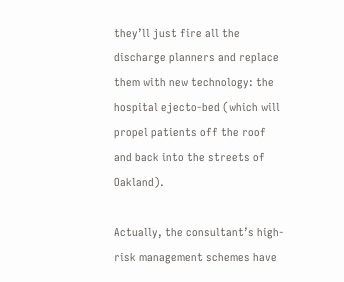they’ll just fire all the discharge planners and replace them with new technology: the hospital ejecto-bed (which will propel patients off the roof and back into the streets of Oakland).

Actually, the consultant’s high-risk management schemes have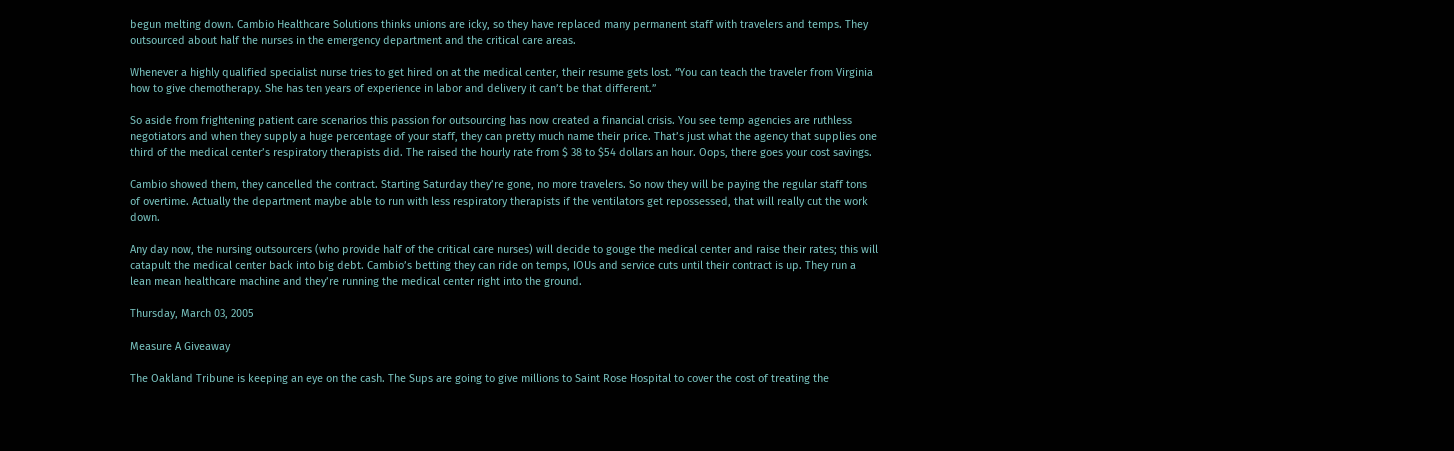begun melting down. Cambio Healthcare Solutions thinks unions are icky, so they have replaced many permanent staff with travelers and temps. They outsourced about half the nurses in the emergency department and the critical care areas.

Whenever a highly qualified specialist nurse tries to get hired on at the medical center, their resume gets lost. “You can teach the traveler from Virginia how to give chemotherapy. She has ten years of experience in labor and delivery it can’t be that different.”

So aside from frightening patient care scenarios this passion for outsourcing has now created a financial crisis. You see temp agencies are ruthless negotiators and when they supply a huge percentage of your staff, they can pretty much name their price. That’s just what the agency that supplies one third of the medical center’s respiratory therapists did. The raised the hourly rate from $ 38 to $54 dollars an hour. Oops, there goes your cost savings.

Cambio showed them, they cancelled the contract. Starting Saturday they’re gone, no more travelers. So now they will be paying the regular staff tons of overtime. Actually the department maybe able to run with less respiratory therapists if the ventilators get repossessed, that will really cut the work down.

Any day now, the nursing outsourcers (who provide half of the critical care nurses) will decide to gouge the medical center and raise their rates; this will catapult the medical center back into big debt. Cambio’s betting they can ride on temps, IOUs and service cuts until their contract is up. They run a lean mean healthcare machine and they’re running the medical center right into the ground.

Thursday, March 03, 2005

Measure A Giveaway

The Oakland Tribune is keeping an eye on the cash. The Sups are going to give millions to Saint Rose Hospital to cover the cost of treating the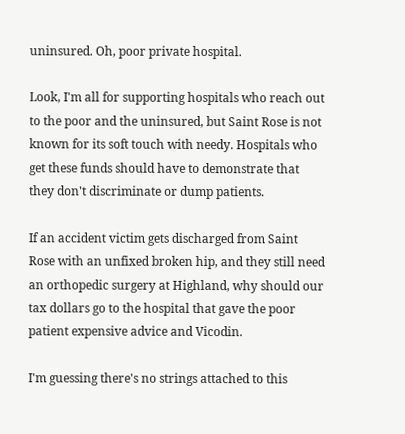uninsured. Oh, poor private hospital.

Look, I'm all for supporting hospitals who reach out to the poor and the uninsured, but Saint Rose is not known for its soft touch with needy. Hospitals who get these funds should have to demonstrate that they don't discriminate or dump patients.

If an accident victim gets discharged from Saint Rose with an unfixed broken hip, and they still need an orthopedic surgery at Highland, why should our tax dollars go to the hospital that gave the poor patient expensive advice and Vicodin.

I'm guessing there's no strings attached to this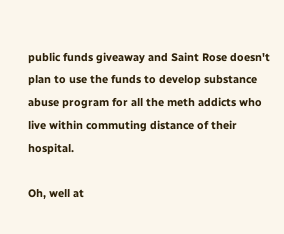public funds giveaway and Saint Rose doesn't plan to use the funds to develop substance abuse program for all the meth addicts who live within commuting distance of their hospital.

Oh, well at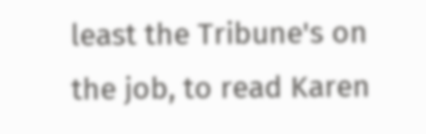least the Tribune's on the job, to read Karen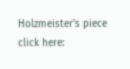Holzmeister's piece click here: